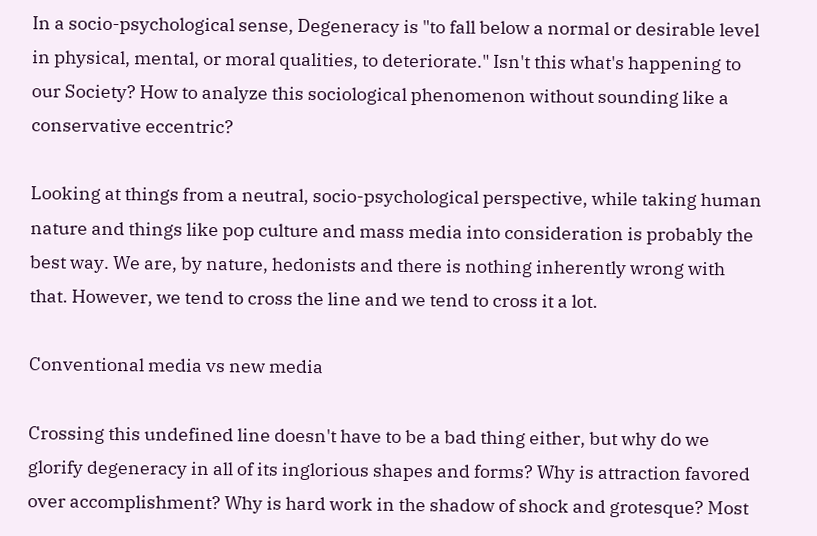In a socio-psychological sense, Degeneracy is "to fall below a normal or desirable level in physical, mental, or moral qualities, to deteriorate." Isn't this what's happening to our Society? How to analyze this sociological phenomenon without sounding like a conservative eccentric?

Looking at things from a neutral, socio-psychological perspective, while taking human nature and things like pop culture and mass media into consideration is probably the best way. We are, by nature, hedonists and there is nothing inherently wrong with that. However, we tend to cross the line and we tend to cross it a lot.

Conventional media vs new media

Crossing this undefined line doesn't have to be a bad thing either, but why do we glorify degeneracy in all of its inglorious shapes and forms? Why is attraction favored over accomplishment? Why is hard work in the shadow of shock and grotesque? Most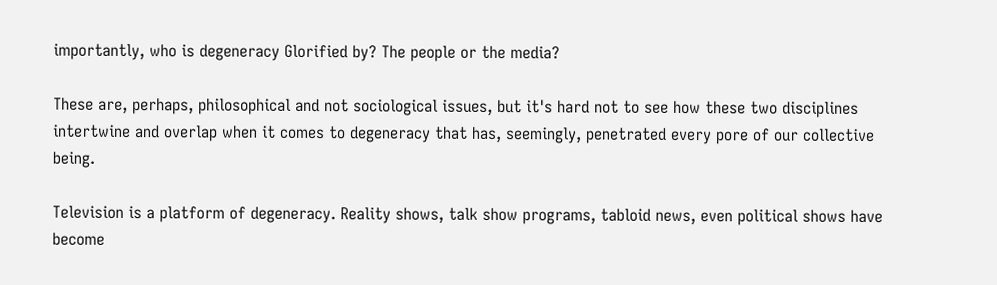importantly, who is degeneracy Glorified by? The people or the media?

These are, perhaps, philosophical and not sociological issues, but it's hard not to see how these two disciplines intertwine and overlap when it comes to degeneracy that has, seemingly, penetrated every pore of our collective being.

Television is a platform of degeneracy. Reality shows, talk show programs, tabloid news, even political shows have become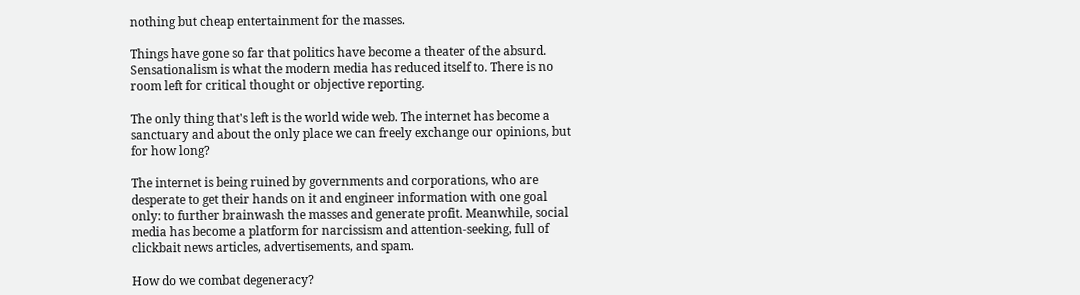nothing but cheap entertainment for the masses.

Things have gone so far that politics have become a theater of the absurd. Sensationalism is what the modern media has reduced itself to. There is no room left for critical thought or objective reporting.

The only thing that's left is the world wide web. The internet has become a sanctuary and about the only place we can freely exchange our opinions, but for how long?

The internet is being ruined by governments and corporations, who are desperate to get their hands on it and engineer information with one goal only: to further brainwash the masses and generate profit. Meanwhile, social media has become a platform for narcissism and attention-seeking, full of clickbait news articles, advertisements, and spam.

How do we combat degeneracy?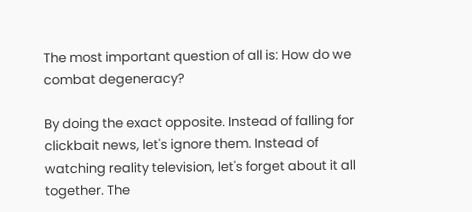The most important question of all is: How do we combat degeneracy?

By doing the exact opposite. Instead of falling for clickbait news, let's ignore them. Instead of watching reality television, let's forget about it all together. The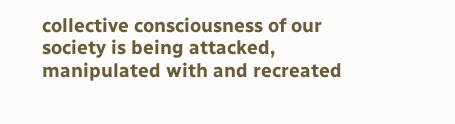collective consciousness of our society is being attacked, manipulated with and recreated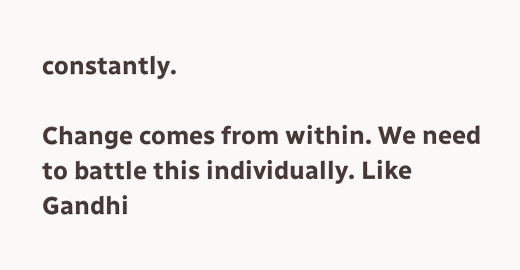constantly.

Change comes from within. We need to battle this individually. Like Gandhi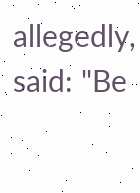allegedly, said: "Be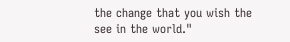the change that you wish the see in the world."